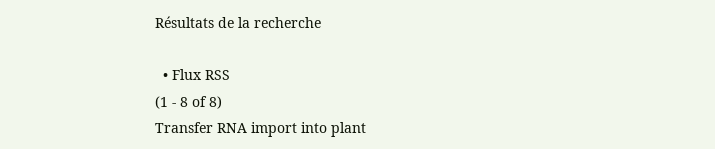Résultats de la recherche

  • Flux RSS
(1 - 8 of 8)
Transfer RNA import into plant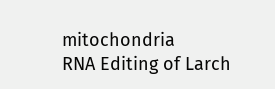mitochondria
RNA Editing of Larch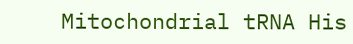Mitochondrial tRNA His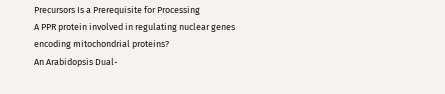Precursors Is a Prerequisite for Processing
A PPR protein involved in regulating nuclear genes encoding mitochondrial proteins?
An Arabidopsis Dual-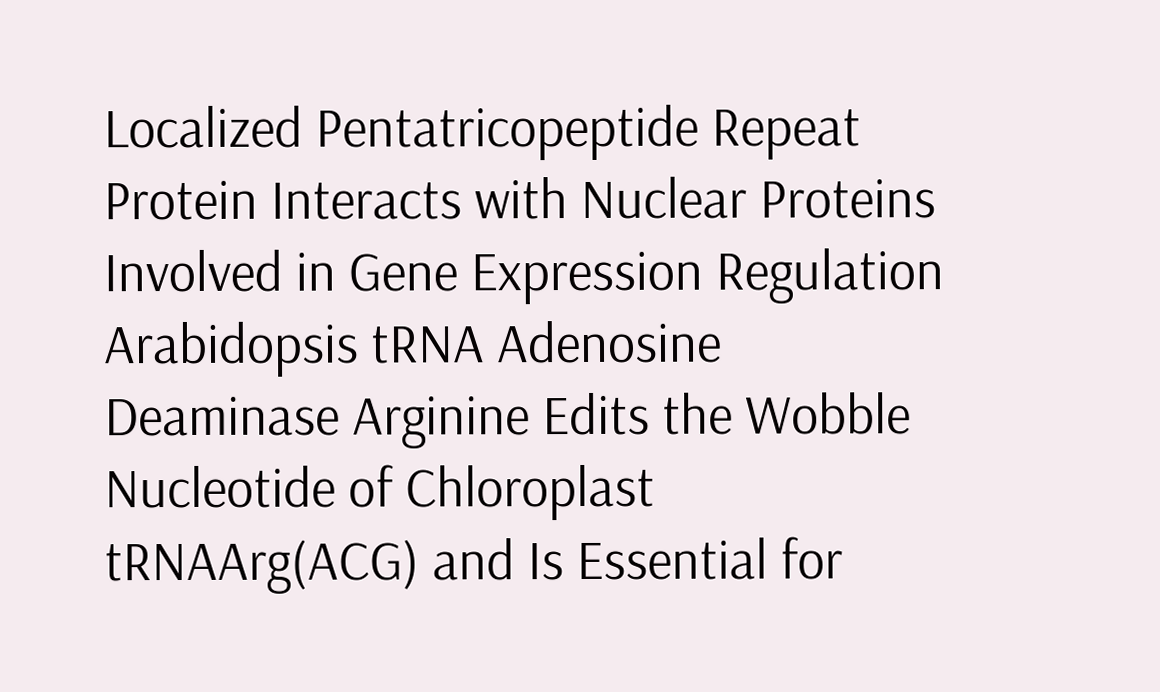Localized Pentatricopeptide Repeat Protein Interacts with Nuclear Proteins Involved in Gene Expression Regulation
Arabidopsis tRNA Adenosine Deaminase Arginine Edits the Wobble Nucleotide of Chloroplast tRNAArg(ACG) and Is Essential for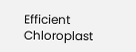Efficient Chloroplast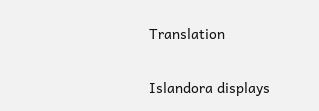Translation

Islandora displays